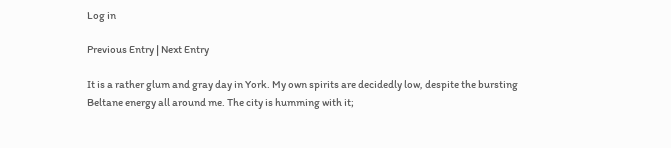Log in

Previous Entry | Next Entry

It is a rather glum and gray day in York. My own spirits are decidedly low, despite the bursting Beltane energy all around me. The city is humming with it;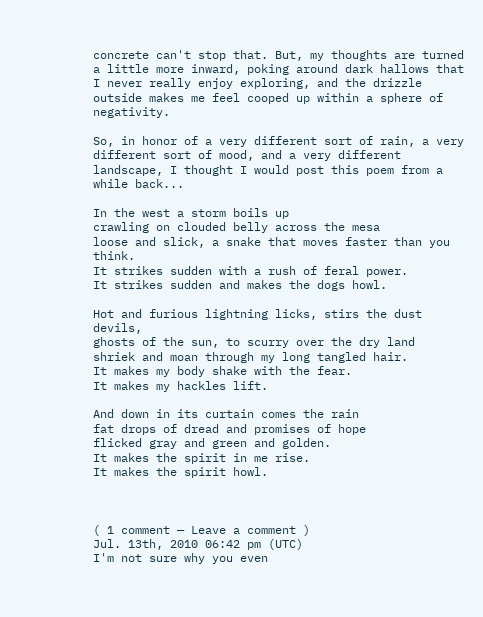concrete can't stop that. But, my thoughts are turned a little more inward, poking around dark hallows that I never really enjoy exploring, and the drizzle outside makes me feel cooped up within a sphere of negativity.

So, in honor of a very different sort of rain, a very different sort of mood, and a very different landscape, I thought I would post this poem from a while back...

In the west a storm boils up
crawling on clouded belly across the mesa
loose and slick, a snake that moves faster than you think.
It strikes sudden with a rush of feral power.
It strikes sudden and makes the dogs howl.

Hot and furious lightning licks, stirs the dust devils,
ghosts of the sun, to scurry over the dry land
shriek and moan through my long tangled hair.
It makes my body shake with the fear.
It makes my hackles lift.

And down in its curtain comes the rain
fat drops of dread and promises of hope
flicked gray and green and golden.
It makes the spirit in me rise.
It makes the spirit howl.



( 1 comment — Leave a comment )
Jul. 13th, 2010 06:42 pm (UTC)
I'm not sure why you even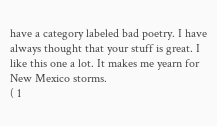have a category labeled bad poetry. I have always thought that your stuff is great. I like this one a lot. It makes me yearn for New Mexico storms.
( 1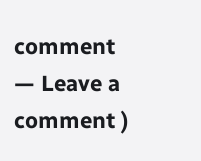comment — Leave a comment )